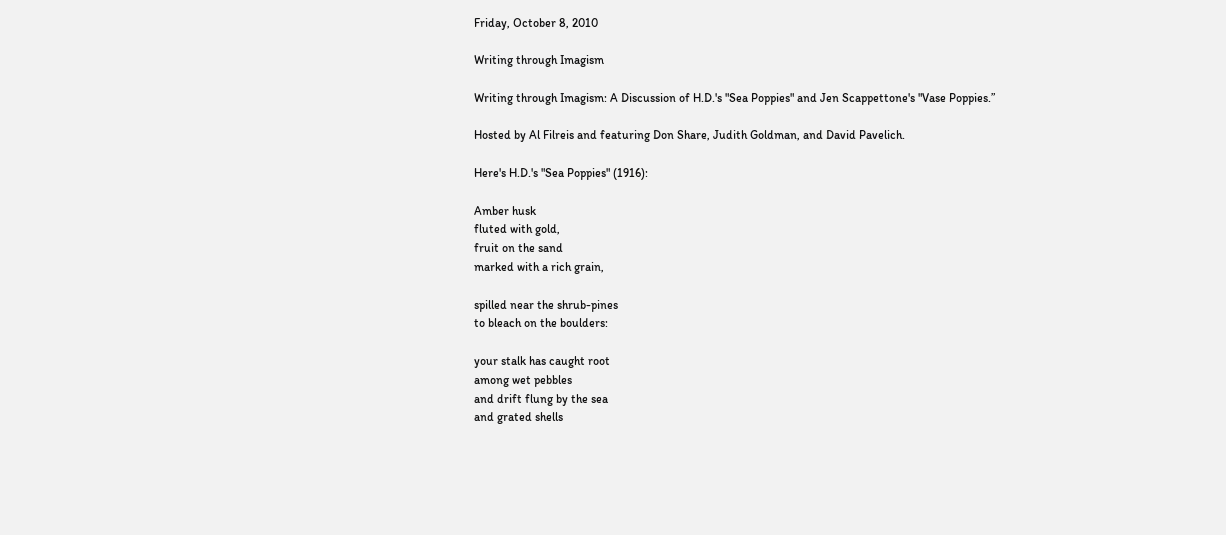Friday, October 8, 2010

Writing through Imagism

Writing through Imagism: A Discussion of H.D.'s "Sea Poppies" and Jen Scappettone's "Vase Poppies.”

Hosted by Al Filreis and featuring Don Share, Judith Goldman, and David Pavelich.

Here's H.D.'s "Sea Poppies" (1916):

Amber husk
fluted with gold,
fruit on the sand
marked with a rich grain,

spilled near the shrub-pines
to bleach on the boulders:

your stalk has caught root
among wet pebbles
and drift flung by the sea
and grated shells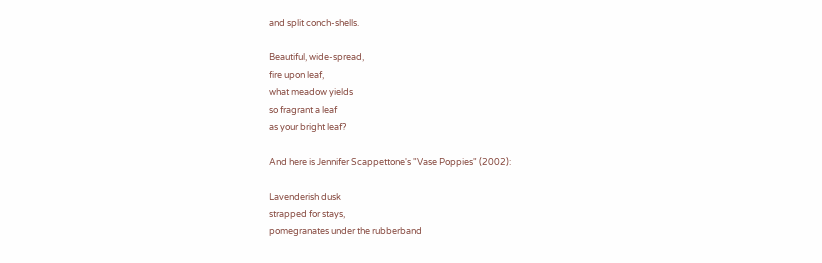and split conch-shells.

Beautiful, wide-spread,
fire upon leaf,
what meadow yields
so fragrant a leaf
as your bright leaf?

And here is Jennifer Scappettone's "Vase Poppies" (2002):

Lavenderish dusk
strapped for stays,
pomegranates under the rubberband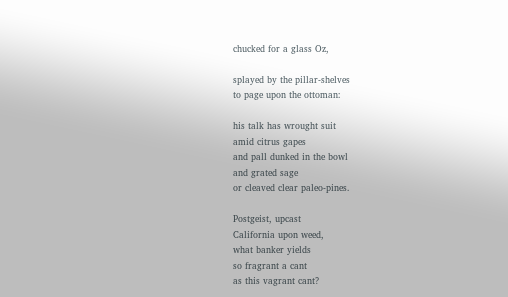chucked for a glass Oz,

splayed by the pillar-shelves
to page upon the ottoman:

his talk has wrought suit
amid citrus gapes
and pall dunked in the bowl
and grated sage
or cleaved clear paleo-pines.

Postgeist, upcast
California upon weed,
what banker yields
so fragrant a cant
as this vagrant cant?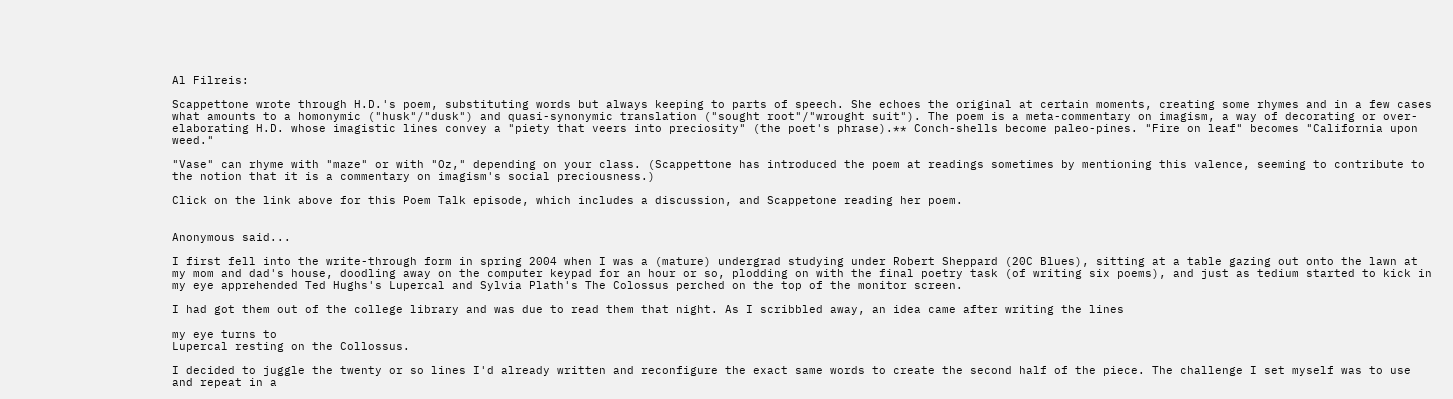Al Filreis:

Scappettone wrote through H.D.'s poem, substituting words but always keeping to parts of speech. She echoes the original at certain moments, creating some rhymes and in a few cases what amounts to a homonymic ("husk"/"dusk") and quasi-synonymic translation ("sought root"/"wrought suit"). The poem is a meta-commentary on imagism, a way of decorating or over-elaborating H.D. whose imagistic lines convey a "piety that veers into preciosity" (the poet's phrase).** Conch-shells become paleo-pines. "Fire on leaf" becomes "California upon weed."

"Vase" can rhyme with "maze" or with "Oz," depending on your class. (Scappettone has introduced the poem at readings sometimes by mentioning this valence, seeming to contribute to the notion that it is a commentary on imagism's social preciousness.)

Click on the link above for this Poem Talk episode, which includes a discussion, and Scappetone reading her poem.


Anonymous said...

I first fell into the write-through form in spring 2004 when I was a (mature) undergrad studying under Robert Sheppard (20C Blues), sitting at a table gazing out onto the lawn at my mom and dad's house, doodling away on the computer keypad for an hour or so, plodding on with the final poetry task (of writing six poems), and just as tedium started to kick in my eye apprehended Ted Hughs's Lupercal and Sylvia Plath's The Colossus perched on the top of the monitor screen.

I had got them out of the college library and was due to read them that night. As I scribbled away, an idea came after writing the lines

my eye turns to
Lupercal resting on the Collossus.

I decided to juggle the twenty or so lines I'd already written and reconfigure the exact same words to create the second half of the piece. The challenge I set myself was to use and repeat in a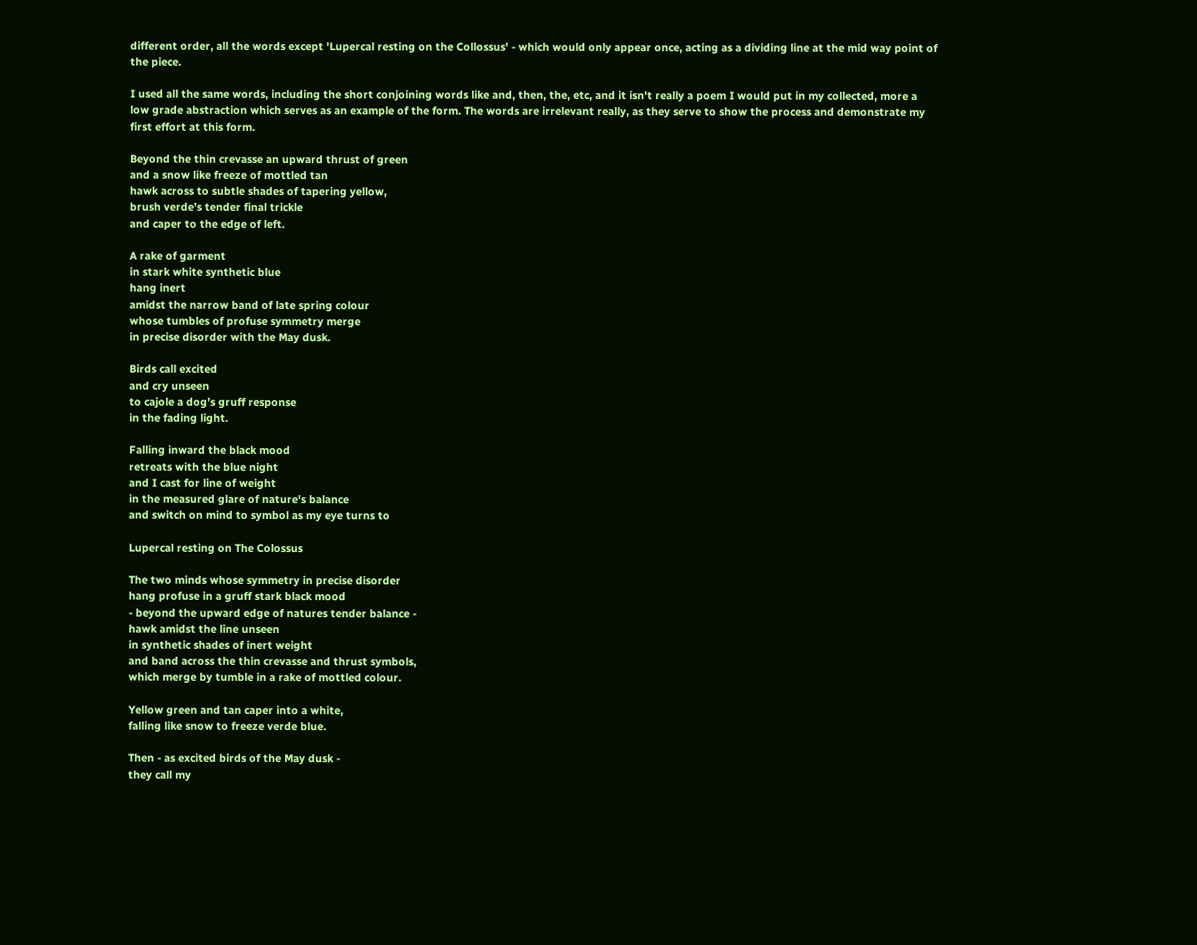different order, all the words except 'Lupercal resting on the Collossus' - which would only appear once, acting as a dividing line at the mid way point of the piece.

I used all the same words, including the short conjoining words like and, then, the, etc, and it isn't really a poem I would put in my collected, more a low grade abstraction which serves as an example of the form. The words are irrelevant really, as they serve to show the process and demonstrate my first effort at this form.

Beyond the thin crevasse an upward thrust of green
and a snow like freeze of mottled tan
hawk across to subtle shades of tapering yellow,
brush verde’s tender final trickle
and caper to the edge of left.

A rake of garment
in stark white synthetic blue
hang inert
amidst the narrow band of late spring colour
whose tumbles of profuse symmetry merge
in precise disorder with the May dusk.

Birds call excited
and cry unseen
to cajole a dog’s gruff response
in the fading light.

Falling inward the black mood
retreats with the blue night
and I cast for line of weight
in the measured glare of nature's balance
and switch on mind to symbol as my eye turns to

Lupercal resting on The Colossus

The two minds whose symmetry in precise disorder
hang profuse in a gruff stark black mood
- beyond the upward edge of natures tender balance -
hawk amidst the line unseen
in synthetic shades of inert weight
and band across the thin crevasse and thrust symbols,
which merge by tumble in a rake of mottled colour.

Yellow green and tan caper into a white,
falling like snow to freeze verde blue.

Then - as excited birds of the May dusk -
they call my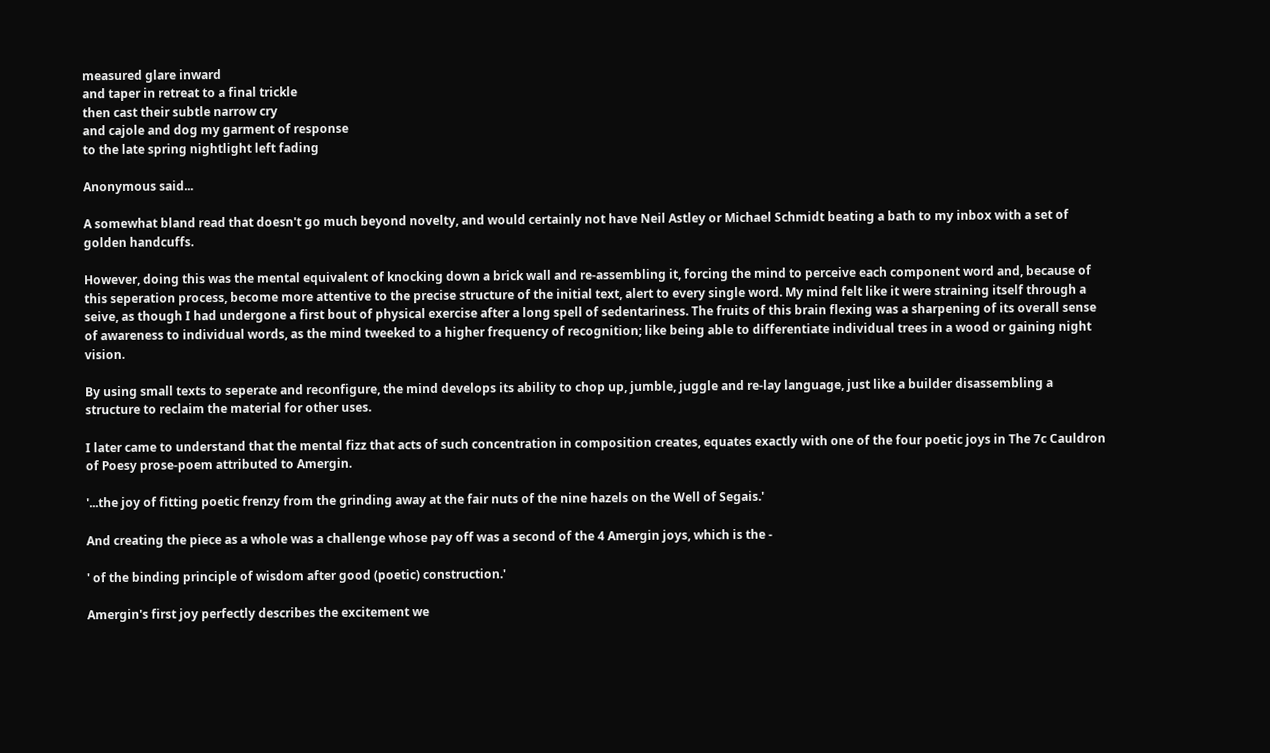measured glare inward
and taper in retreat to a final trickle
then cast their subtle narrow cry
and cajole and dog my garment of response
to the late spring nightlight left fading

Anonymous said...

A somewhat bland read that doesn't go much beyond novelty, and would certainly not have Neil Astley or Michael Schmidt beating a bath to my inbox with a set of golden handcuffs.

However, doing this was the mental equivalent of knocking down a brick wall and re-assembling it, forcing the mind to perceive each component word and, because of this seperation process, become more attentive to the precise structure of the initial text, alert to every single word. My mind felt like it were straining itself through a seive, as though I had undergone a first bout of physical exercise after a long spell of sedentariness. The fruits of this brain flexing was a sharpening of its overall sense of awareness to individual words, as the mind tweeked to a higher frequency of recognition; like being able to differentiate individual trees in a wood or gaining night vision.

By using small texts to seperate and reconfigure, the mind develops its ability to chop up, jumble, juggle and re-lay language, just like a builder disassembling a structure to reclaim the material for other uses.

I later came to understand that the mental fizz that acts of such concentration in composition creates, equates exactly with one of the four poetic joys in The 7c Cauldron of Poesy prose-poem attributed to Amergin.

'...the joy of fitting poetic frenzy from the grinding away at the fair nuts of the nine hazels on the Well of Segais.'

And creating the piece as a whole was a challenge whose pay off was a second of the 4 Amergin joys, which is the -

' of the binding principle of wisdom after good (poetic) construction.'

Amergin's first joy perfectly describes the excitement we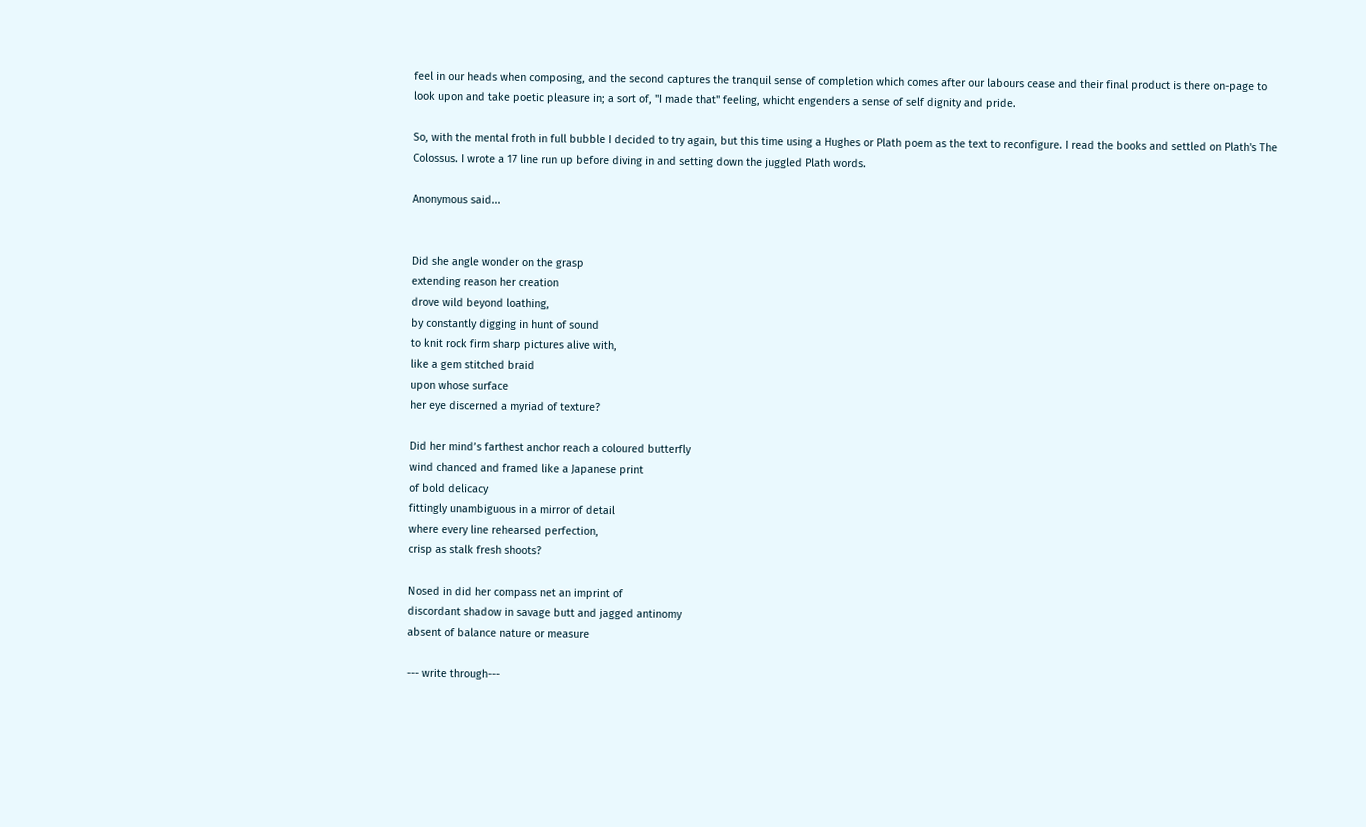feel in our heads when composing, and the second captures the tranquil sense of completion which comes after our labours cease and their final product is there on-page to look upon and take poetic pleasure in; a sort of, "I made that" feeling, whicht engenders a sense of self dignity and pride.

So, with the mental froth in full bubble I decided to try again, but this time using a Hughes or Plath poem as the text to reconfigure. I read the books and settled on Plath's The Colossus. I wrote a 17 line run up before diving in and setting down the juggled Plath words.

Anonymous said...


Did she angle wonder on the grasp
extending reason her creation
drove wild beyond loathing,
by constantly digging in hunt of sound
to knit rock firm sharp pictures alive with,
like a gem stitched braid
upon whose surface
her eye discerned a myriad of texture?

Did her mind’s farthest anchor reach a coloured butterfly
wind chanced and framed like a Japanese print
of bold delicacy
fittingly unambiguous in a mirror of detail
where every line rehearsed perfection,
crisp as stalk fresh shoots?

Nosed in did her compass net an imprint of
discordant shadow in savage butt and jagged antinomy
absent of balance nature or measure

--- write through---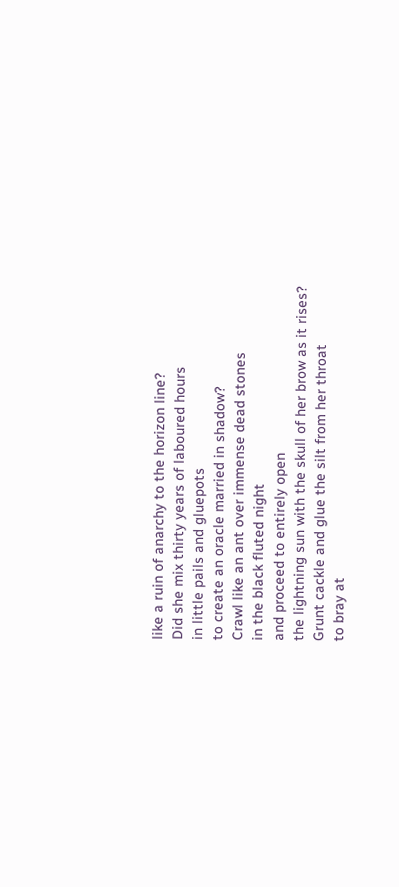like a ruin of anarchy to the horizon line?
Did she mix thirty years of laboured hours
in little pails and gluepots
to create an oracle married in shadow?
Crawl like an ant over immense dead stones
in the black fluted night
and proceed to entirely open
the lightning sun with the skull of her brow as it rises?
Grunt cackle and glue the silt from her throat
to bray at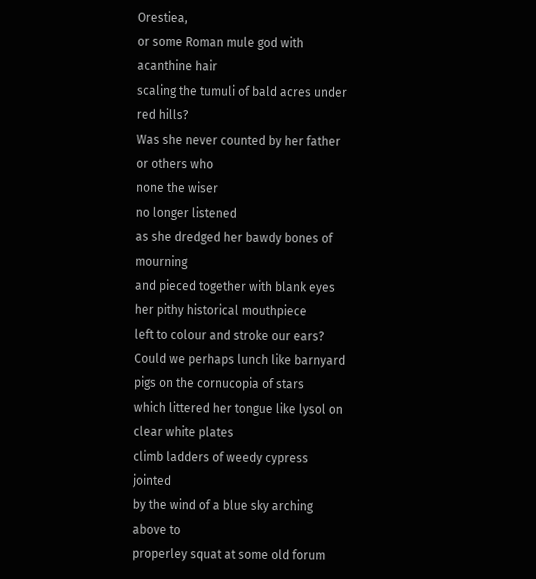Orestiea,
or some Roman mule god with acanthine hair
scaling the tumuli of bald acres under red hills?
Was she never counted by her father
or others who
none the wiser
no longer listened
as she dredged her bawdy bones of mourning
and pieced together with blank eyes
her pithy historical mouthpiece
left to colour and stroke our ears?
Could we perhaps lunch like barnyard pigs on the cornucopia of stars
which littered her tongue like lysol on clear white plates
climb ladders of weedy cypress jointed
by the wind of a blue sky arching above to
properley squat at some old forum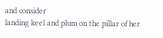and consider
landing keel and plum on the pillar of her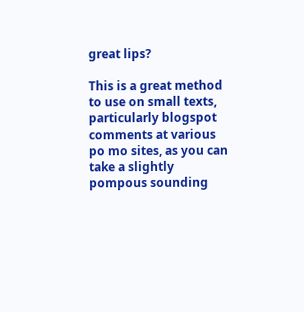great lips?

This is a great method to use on small texts, particularly blogspot comments at various po mo sites, as you can take a slightly pompous sounding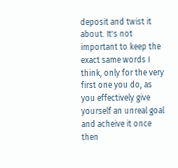deposit and twist it about. It's not important to keep the exact same words I think, only for the very first one you do, as you effectively give yourself an unreal goal and acheive it once then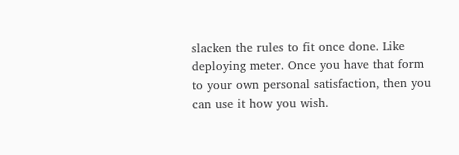slacken the rules to fit once done. Like deploying meter. Once you have that form to your own personal satisfaction, then you can use it how you wish.